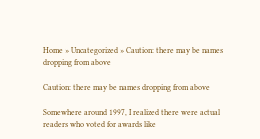Home » Uncategorized » Caution: there may be names dropping from above

Caution: there may be names dropping from above

Somewhere around 1997, I realized there were actual readers who voted for awards like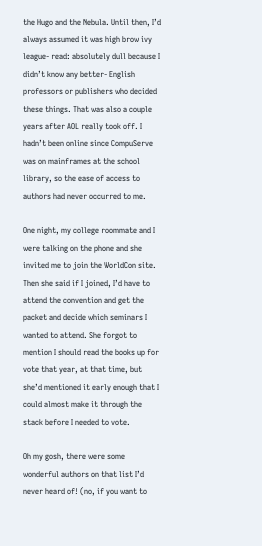the Hugo and the Nebula. Until then, I’d always assumed it was high brow ivy league- read: absolutely dull because I didn’t know any better- English professors or publishers who decided these things. That was also a couple years after AOL really took off. I hadn’t been online since CompuServe was on mainframes at the school library, so the ease of access to authors had never occurred to me.

One night, my college roommate and I were talking on the phone and she invited me to join the WorldCon site. Then she said if I joined, I’d have to attend the convention and get the packet and decide which seminars I wanted to attend. She forgot to mention I should read the books up for vote that year, at that time, but she’d mentioned it early enough that I could almost make it through the stack before I needed to vote.

Oh my gosh, there were some wonderful authors on that list I’d never heard of! (no, if you want to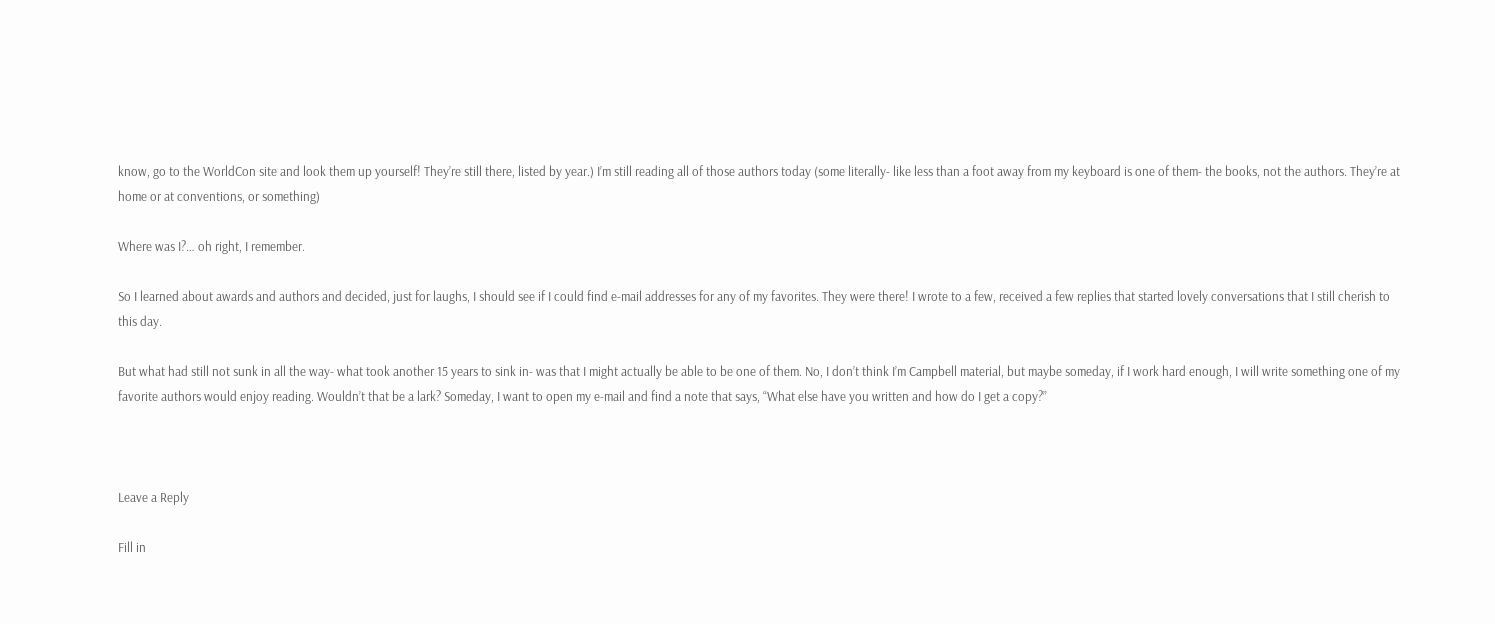know, go to the WorldCon site and look them up yourself! They’re still there, listed by year.) I’m still reading all of those authors today (some literally- like less than a foot away from my keyboard is one of them- the books, not the authors. They’re at home or at conventions, or something)

Where was I?… oh right, I remember.

So I learned about awards and authors and decided, just for laughs, I should see if I could find e-mail addresses for any of my favorites. They were there! I wrote to a few, received a few replies that started lovely conversations that I still cherish to this day.

But what had still not sunk in all the way- what took another 15 years to sink in- was that I might actually be able to be one of them. No, I don’t think I’m Campbell material, but maybe someday, if I work hard enough, I will write something one of my favorite authors would enjoy reading. Wouldn’t that be a lark? Someday, I want to open my e-mail and find a note that says, “What else have you written and how do I get a copy?”



Leave a Reply

Fill in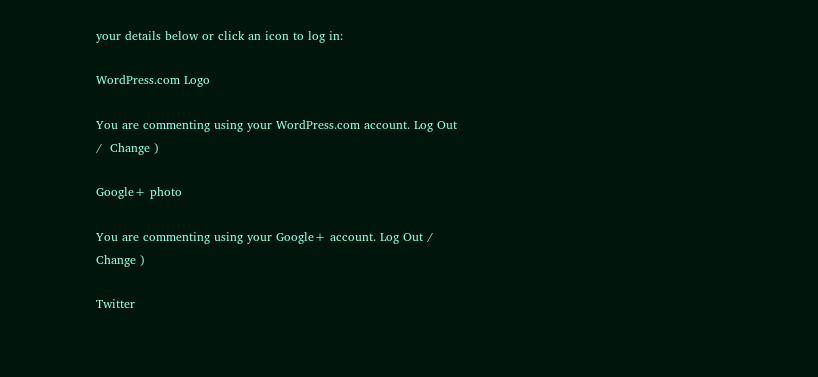your details below or click an icon to log in:

WordPress.com Logo

You are commenting using your WordPress.com account. Log Out /  Change )

Google+ photo

You are commenting using your Google+ account. Log Out /  Change )

Twitter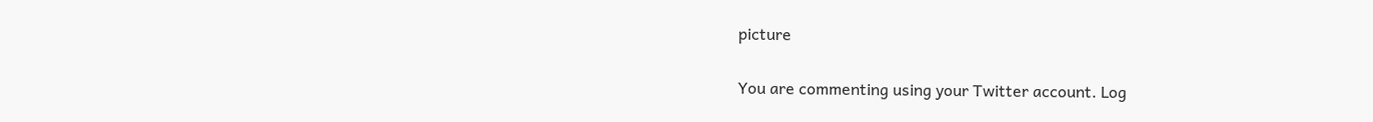picture

You are commenting using your Twitter account. Log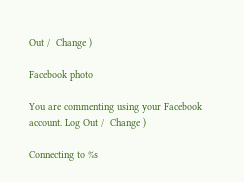Out /  Change )

Facebook photo

You are commenting using your Facebook account. Log Out /  Change )

Connecting to %s